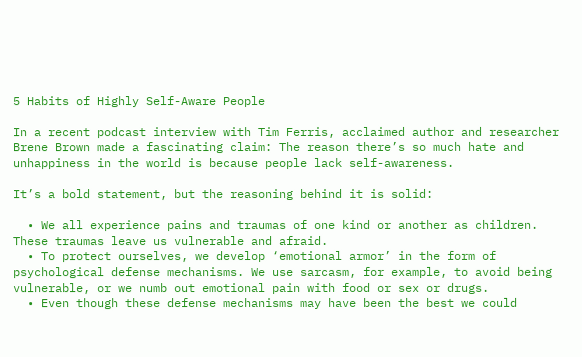5 Habits of Highly Self-Aware People

In a recent podcast interview with Tim Ferris, acclaimed author and researcher Brene Brown made a fascinating claim: The reason there’s so much hate and unhappiness in the world is because people lack self-awareness.

It’s a bold statement, but the reasoning behind it is solid:

  • We all experience pains and traumas of one kind or another as children. These traumas leave us vulnerable and afraid.
  • To protect ourselves, we develop ‘emotional armor’ in the form of psychological defense mechanisms. We use sarcasm, for example, to avoid being vulnerable, or we numb out emotional pain with food or sex or drugs.
  • Even though these defense mechanisms may have been the best we could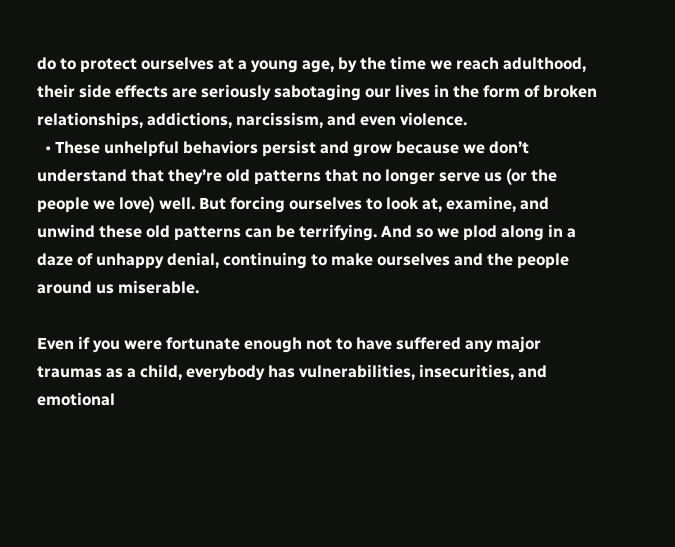do to protect ourselves at a young age, by the time we reach adulthood, their side effects are seriously sabotaging our lives in the form of broken relationships, addictions, narcissism, and even violence.
  • These unhelpful behaviors persist and grow because we don’t understand that they’re old patterns that no longer serve us (or the people we love) well. But forcing ourselves to look at, examine, and unwind these old patterns can be terrifying. And so we plod along in a daze of unhappy denial, continuing to make ourselves and the people around us miserable.

Even if you were fortunate enough not to have suffered any major traumas as a child, everybody has vulnerabilities, insecurities, and emotional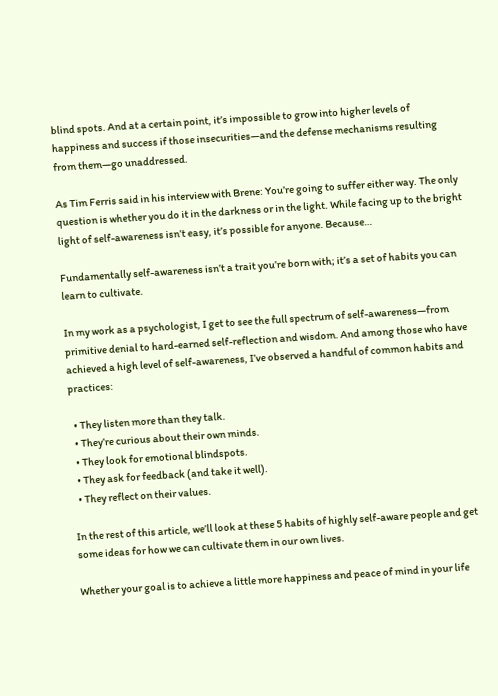blind spots. And at a certain point, it’s impossible to grow into higher levels of happiness and success if those insecurities—and the defense mechanisms resulting from them—go unaddressed.

As Tim Ferris said in his interview with Brene: You’re going to suffer either way. The only question is whether you do it in the darkness or in the light. While facing up to the bright light of self-awareness isn’t easy, it’s possible for anyone. Because…

Fundamentally self-awareness isn’t a trait you’re born with; it’s a set of habits you can learn to cultivate.

In my work as a psychologist, I get to see the full spectrum of self-awareness—from primitive denial to hard-earned self-reflection and wisdom. And among those who have achieved a high level of self-awareness, I’ve observed a handful of common habits and practices:

  • They listen more than they talk.
  • They’re curious about their own minds.
  • They look for emotional blindspots.
  • They ask for feedback (and take it well).
  • They reflect on their values.

In the rest of this article, we’ll look at these 5 habits of highly self-aware people and get some ideas for how we can cultivate them in our own lives.

Whether your goal is to achieve a little more happiness and peace of mind in your life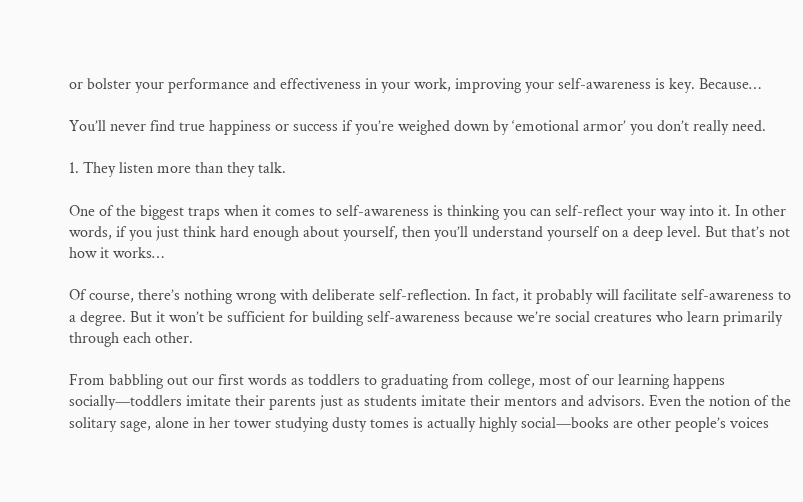or bolster your performance and effectiveness in your work, improving your self-awareness is key. Because…

You’ll never find true happiness or success if you’re weighed down by ‘emotional armor’ you don’t really need.

1. They listen more than they talk.

One of the biggest traps when it comes to self-awareness is thinking you can self-reflect your way into it. In other words, if you just think hard enough about yourself, then you’ll understand yourself on a deep level. But that’s not how it works…

Of course, there’s nothing wrong with deliberate self-reflection. In fact, it probably will facilitate self-awareness to a degree. But it won’t be sufficient for building self-awareness because we’re social creatures who learn primarily through each other.

From babbling out our first words as toddlers to graduating from college, most of our learning happens socially—toddlers imitate their parents just as students imitate their mentors and advisors. Even the notion of the solitary sage, alone in her tower studying dusty tomes is actually highly social—books are other people’s voices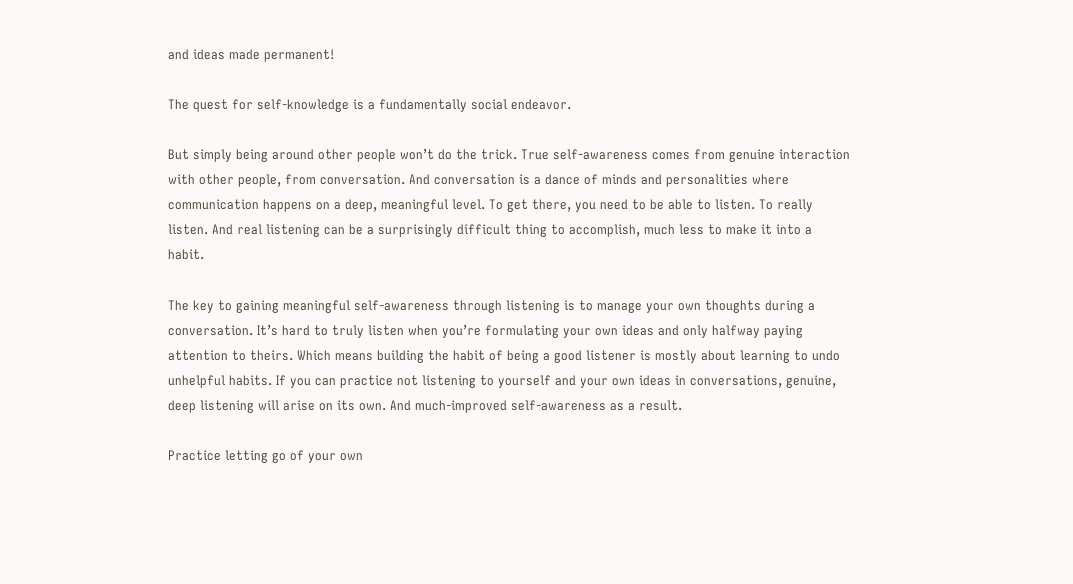and ideas made permanent!

The quest for self-knowledge is a fundamentally social endeavor.

But simply being around other people won’t do the trick. True self-awareness comes from genuine interaction with other people, from conversation. And conversation is a dance of minds and personalities where communication happens on a deep, meaningful level. To get there, you need to be able to listen. To really listen. And real listening can be a surprisingly difficult thing to accomplish, much less to make it into a habit.

The key to gaining meaningful self-awareness through listening is to manage your own thoughts during a conversation. It’s hard to truly listen when you’re formulating your own ideas and only halfway paying attention to theirs. Which means building the habit of being a good listener is mostly about learning to undo unhelpful habits. If you can practice not listening to yourself and your own ideas in conversations, genuine, deep listening will arise on its own. And much-improved self-awareness as a result.

Practice letting go of your own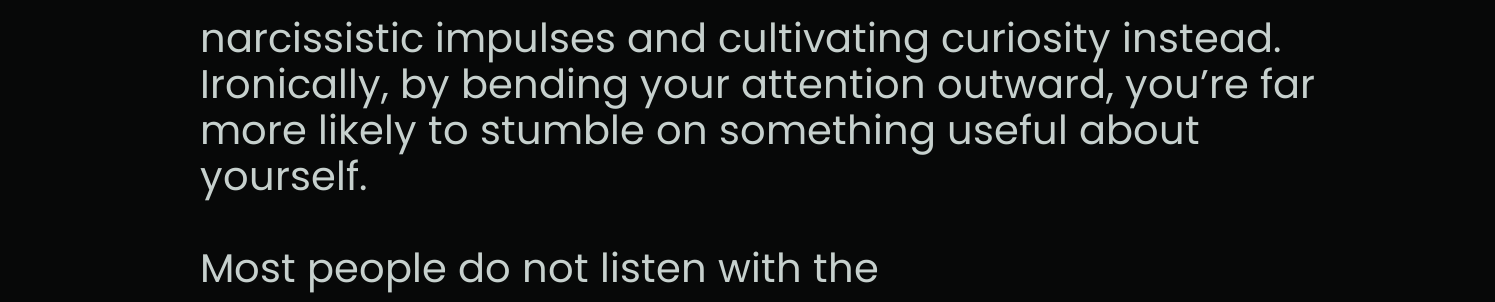narcissistic impulses and cultivating curiosity instead. Ironically, by bending your attention outward, you’re far more likely to stumble on something useful about yourself.

Most people do not listen with the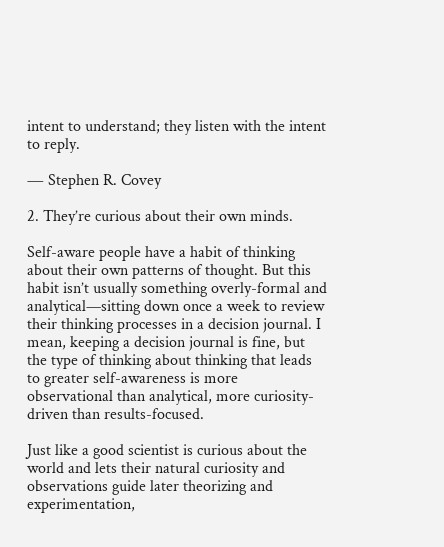intent to understand; they listen with the intent to reply.

― Stephen R. Covey

2. They’re curious about their own minds.

Self-aware people have a habit of thinking about their own patterns of thought. But this habit isn’t usually something overly-formal and analytical—sitting down once a week to review their thinking processes in a decision journal. I mean, keeping a decision journal is fine, but the type of thinking about thinking that leads to greater self-awareness is more observational than analytical, more curiosity-driven than results-focused.

Just like a good scientist is curious about the world and lets their natural curiosity and observations guide later theorizing and experimentation,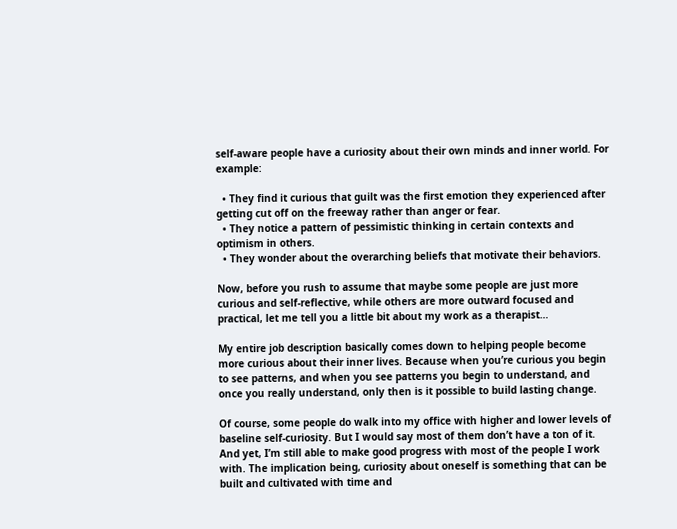self-aware people have a curiosity about their own minds and inner world. For example:

  • They find it curious that guilt was the first emotion they experienced after getting cut off on the freeway rather than anger or fear.
  • They notice a pattern of pessimistic thinking in certain contexts and optimism in others.
  • They wonder about the overarching beliefs that motivate their behaviors.

Now, before you rush to assume that maybe some people are just more curious and self-reflective, while others are more outward focused and practical, let me tell you a little bit about my work as a therapist…

My entire job description basically comes down to helping people become more curious about their inner lives. Because when you’re curious you begin to see patterns, and when you see patterns you begin to understand, and once you really understand, only then is it possible to build lasting change.

Of course, some people do walk into my office with higher and lower levels of baseline self-curiosity. But I would say most of them don’t have a ton of it. And yet, I’m still able to make good progress with most of the people I work with. The implication being, curiosity about oneself is something that can be built and cultivated with time and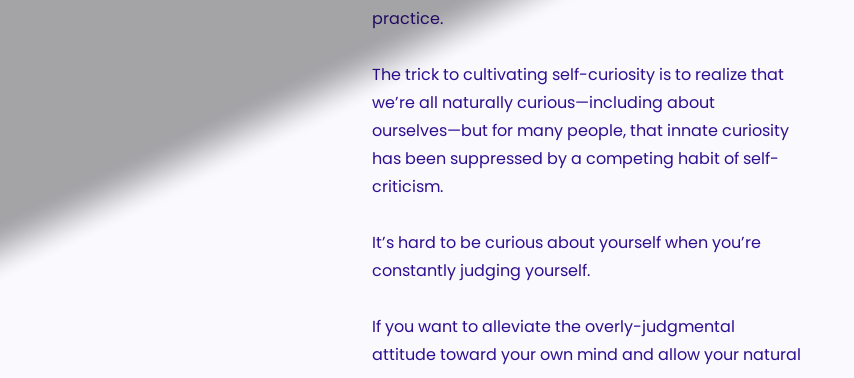practice.

The trick to cultivating self-curiosity is to realize that we’re all naturally curious—including about ourselves—but for many people, that innate curiosity has been suppressed by a competing habit of self-criticism.

It’s hard to be curious about yourself when you’re constantly judging yourself.

If you want to alleviate the overly-judgmental attitude toward your own mind and allow your natural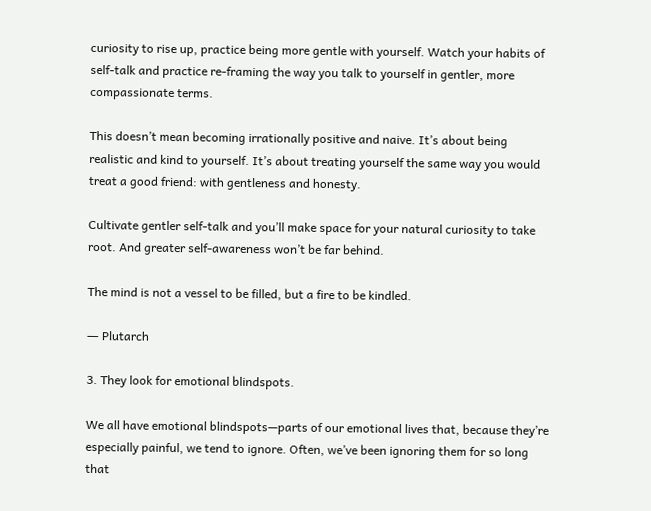curiosity to rise up, practice being more gentle with yourself. Watch your habits of self-talk and practice re-framing the way you talk to yourself in gentler, more compassionate terms.

This doesn’t mean becoming irrationally positive and naive. It’s about being realistic and kind to yourself. It’s about treating yourself the same way you would treat a good friend: with gentleness and honesty.

Cultivate gentler self-talk and you’ll make space for your natural curiosity to take root. And greater self-awareness won’t be far behind.

The mind is not a vessel to be filled, but a fire to be kindled.

― Plutarch

3. They look for emotional blindspots.

We all have emotional blindspots—parts of our emotional lives that, because they’re especially painful, we tend to ignore. Often, we’ve been ignoring them for so long that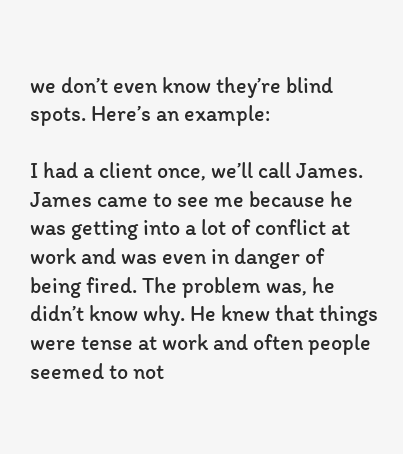we don’t even know they’re blind spots. Here’s an example:

I had a client once, we’ll call James. James came to see me because he was getting into a lot of conflict at work and was even in danger of being fired. The problem was, he didn’t know why. He knew that things were tense at work and often people seemed to not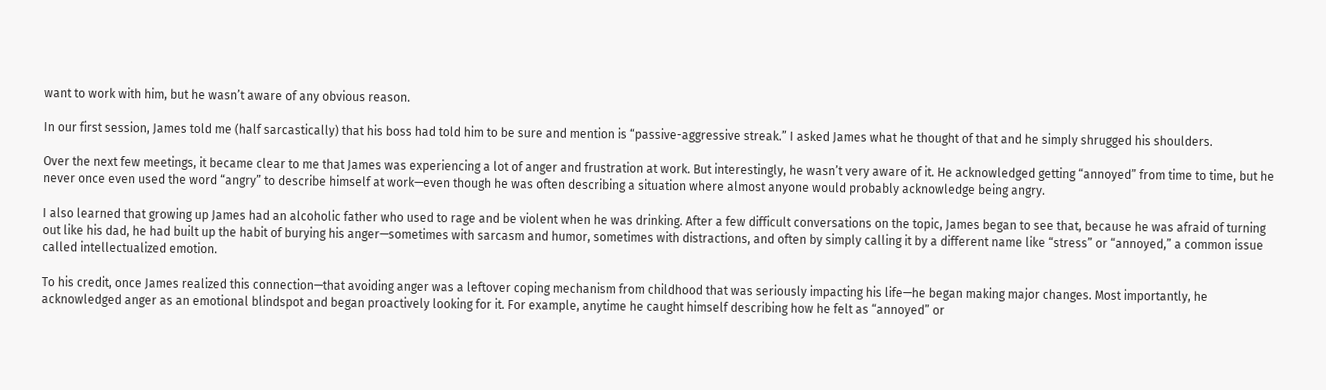want to work with him, but he wasn’t aware of any obvious reason.

In our first session, James told me (half sarcastically) that his boss had told him to be sure and mention is “passive-aggressive streak.” I asked James what he thought of that and he simply shrugged his shoulders.

Over the next few meetings, it became clear to me that James was experiencing a lot of anger and frustration at work. But interestingly, he wasn’t very aware of it. He acknowledged getting “annoyed” from time to time, but he never once even used the word “angry” to describe himself at work—even though he was often describing a situation where almost anyone would probably acknowledge being angry.

I also learned that growing up James had an alcoholic father who used to rage and be violent when he was drinking. After a few difficult conversations on the topic, James began to see that, because he was afraid of turning out like his dad, he had built up the habit of burying his anger—sometimes with sarcasm and humor, sometimes with distractions, and often by simply calling it by a different name like “stress” or “annoyed,” a common issue called intellectualized emotion.

To his credit, once James realized this connection—that avoiding anger was a leftover coping mechanism from childhood that was seriously impacting his life—he began making major changes. Most importantly, he acknowledged anger as an emotional blindspot and began proactively looking for it. For example, anytime he caught himself describing how he felt as “annoyed” or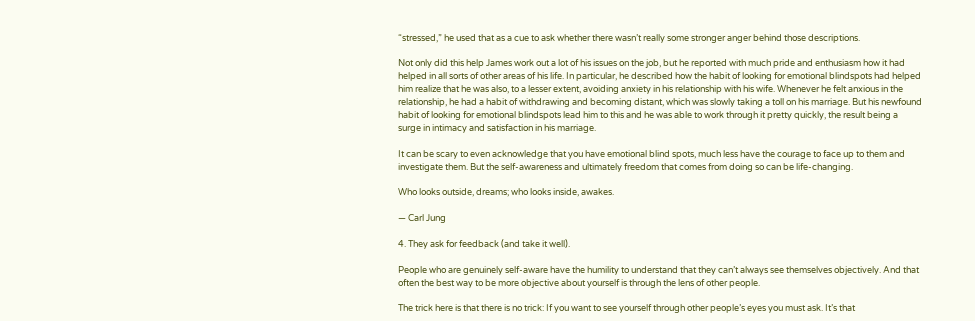“stressed,” he used that as a cue to ask whether there wasn’t really some stronger anger behind those descriptions.

Not only did this help James work out a lot of his issues on the job, but he reported with much pride and enthusiasm how it had helped in all sorts of other areas of his life. In particular, he described how the habit of looking for emotional blindspots had helped him realize that he was also, to a lesser extent, avoiding anxiety in his relationship with his wife. Whenever he felt anxious in the relationship, he had a habit of withdrawing and becoming distant, which was slowly taking a toll on his marriage. But his newfound habit of looking for emotional blindspots lead him to this and he was able to work through it pretty quickly, the result being a surge in intimacy and satisfaction in his marriage.

It can be scary to even acknowledge that you have emotional blind spots, much less have the courage to face up to them and investigate them. But the self-awareness and ultimately freedom that comes from doing so can be life-changing.

Who looks outside, dreams; who looks inside, awakes.

― Carl Jung

4. They ask for feedback (and take it well).

People who are genuinely self-aware have the humility to understand that they can’t always see themselves objectively. And that often the best way to be more objective about yourself is through the lens of other people.

The trick here is that there is no trick: If you want to see yourself through other people’s eyes you must ask. It’s that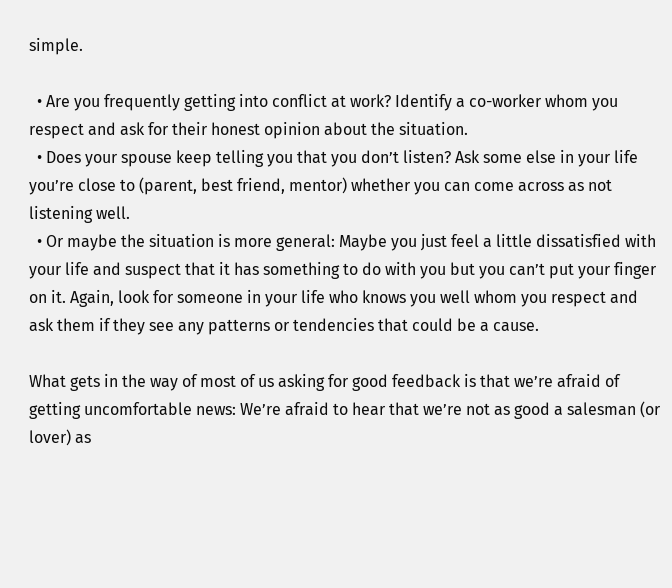simple.

  • Are you frequently getting into conflict at work? Identify a co-worker whom you respect and ask for their honest opinion about the situation.
  • Does your spouse keep telling you that you don’t listen? Ask some else in your life you’re close to (parent, best friend, mentor) whether you can come across as not listening well.
  • Or maybe the situation is more general: Maybe you just feel a little dissatisfied with your life and suspect that it has something to do with you but you can’t put your finger on it. Again, look for someone in your life who knows you well whom you respect and ask them if they see any patterns or tendencies that could be a cause.

What gets in the way of most of us asking for good feedback is that we’re afraid of getting uncomfortable news: We’re afraid to hear that we’re not as good a salesman (or lover) as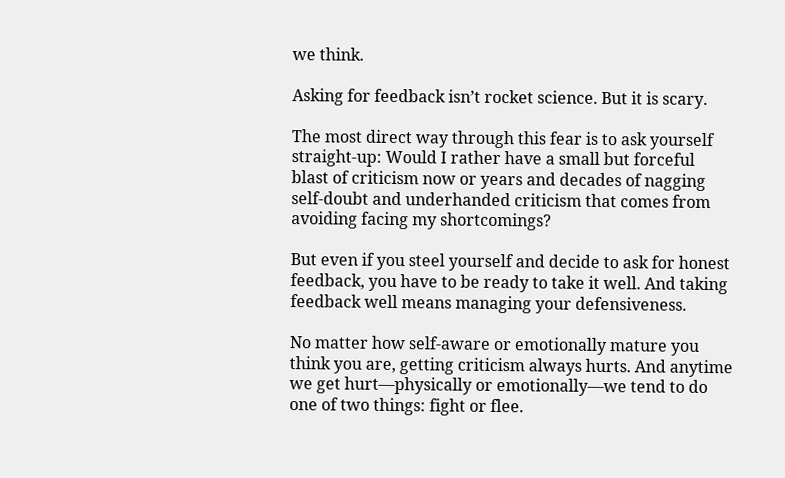we think.

Asking for feedback isn’t rocket science. But it is scary.

The most direct way through this fear is to ask yourself straight-up: Would I rather have a small but forceful blast of criticism now or years and decades of nagging self-doubt and underhanded criticism that comes from avoiding facing my shortcomings?

But even if you steel yourself and decide to ask for honest feedback, you have to be ready to take it well. And taking feedback well means managing your defensiveness.

No matter how self-aware or emotionally mature you think you are, getting criticism always hurts. And anytime we get hurt—physically or emotionally—we tend to do one of two things: fight or flee.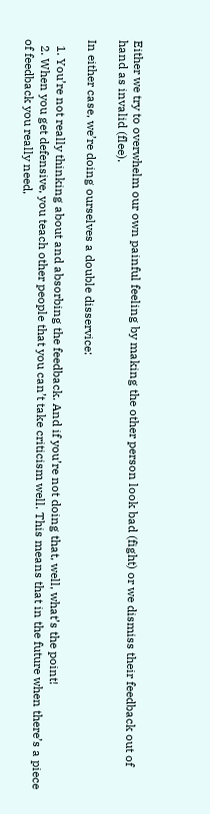Either we try to overwhelm our own painful feeling by making the other person look bad (fight) or we dismiss their feedback out of hand as invalid (flee).

In either case, we’re doing ourselves a double disservice:

  1. You’re not really thinking about and absorbing the feedback. And if you’re not doing that, well, what’s the point!
  2. When you get defensive, you teach other people that you can’t take criticism well. This means that in the future when there’s a piece of feedback you really need,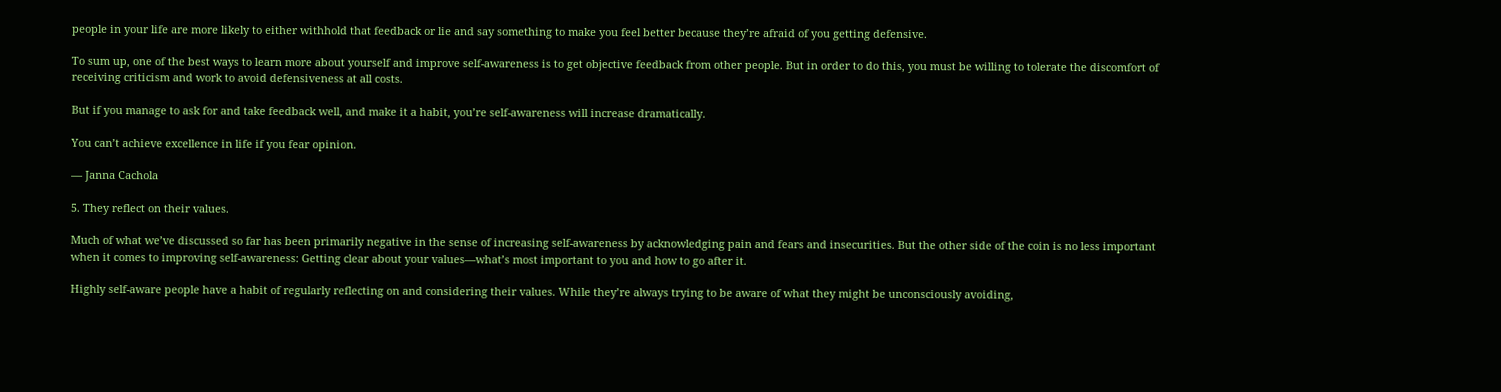people in your life are more likely to either withhold that feedback or lie and say something to make you feel better because they’re afraid of you getting defensive.

To sum up, one of the best ways to learn more about yourself and improve self-awareness is to get objective feedback from other people. But in order to do this, you must be willing to tolerate the discomfort of receiving criticism and work to avoid defensiveness at all costs.

But if you manage to ask for and take feedback well, and make it a habit, you’re self-awareness will increase dramatically.

You can’t achieve excellence in life if you fear opinion.

― Janna Cachola

5. They reflect on their values.

Much of what we’ve discussed so far has been primarily negative in the sense of increasing self-awareness by acknowledging pain and fears and insecurities. But the other side of the coin is no less important when it comes to improving self-awareness: Getting clear about your values—what’s most important to you and how to go after it.

Highly self-aware people have a habit of regularly reflecting on and considering their values. While they’re always trying to be aware of what they might be unconsciously avoiding,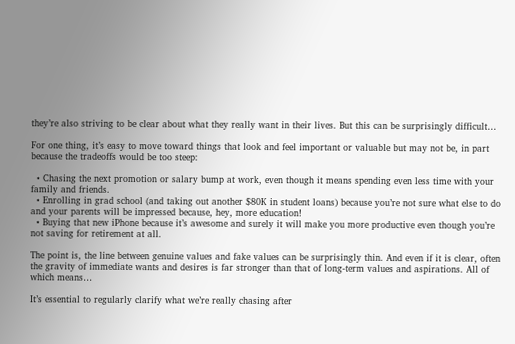they’re also striving to be clear about what they really want in their lives. But this can be surprisingly difficult…

For one thing, it’s easy to move toward things that look and feel important or valuable but may not be, in part because the tradeoffs would be too steep:

  • Chasing the next promotion or salary bump at work, even though it means spending even less time with your family and friends.
  • Enrolling in grad school (and taking out another $80K in student loans) because you’re not sure what else to do and your parents will be impressed because, hey, more education!
  • Buying that new iPhone because it’s awesome and surely it will make you more productive even though you’re not saving for retirement at all.

The point is, the line between genuine values and fake values can be surprisingly thin. And even if it is clear, often the gravity of immediate wants and desires is far stronger than that of long-term values and aspirations. All of which means…

It’s essential to regularly clarify what we’re really chasing after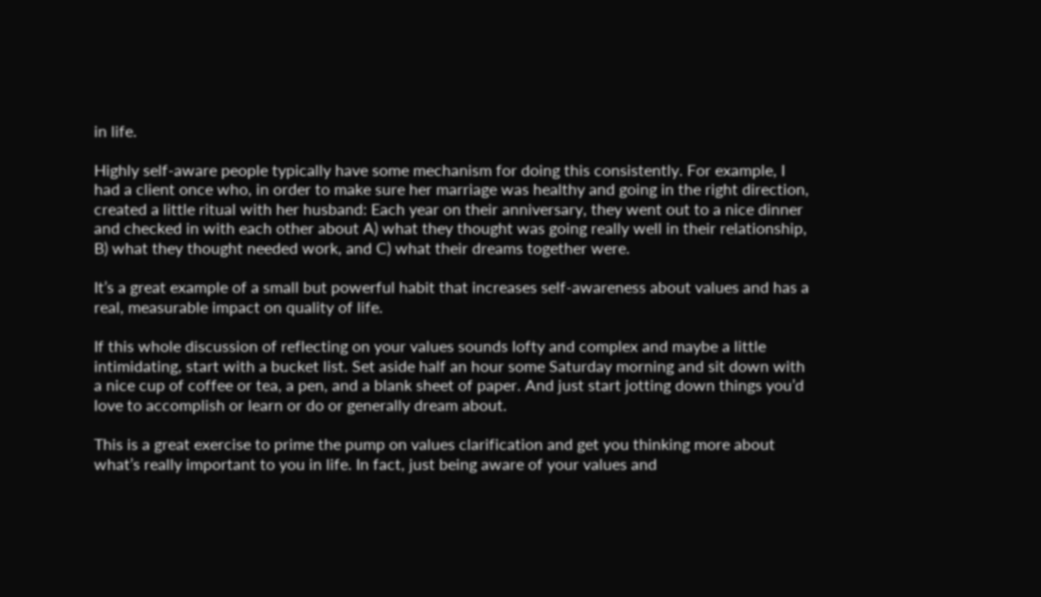in life.

Highly self-aware people typically have some mechanism for doing this consistently. For example, I had a client once who, in order to make sure her marriage was healthy and going in the right direction, created a little ritual with her husband: Each year on their anniversary, they went out to a nice dinner and checked in with each other about A) what they thought was going really well in their relationship, B) what they thought needed work, and C) what their dreams together were.

It’s a great example of a small but powerful habit that increases self-awareness about values and has a real, measurable impact on quality of life.

If this whole discussion of reflecting on your values sounds lofty and complex and maybe a little intimidating, start with a bucket list. Set aside half an hour some Saturday morning and sit down with a nice cup of coffee or tea, a pen, and a blank sheet of paper. And just start jotting down things you’d love to accomplish or learn or do or generally dream about.

This is a great exercise to prime the pump on values clarification and get you thinking more about what’s really important to you in life. In fact, just being aware of your values and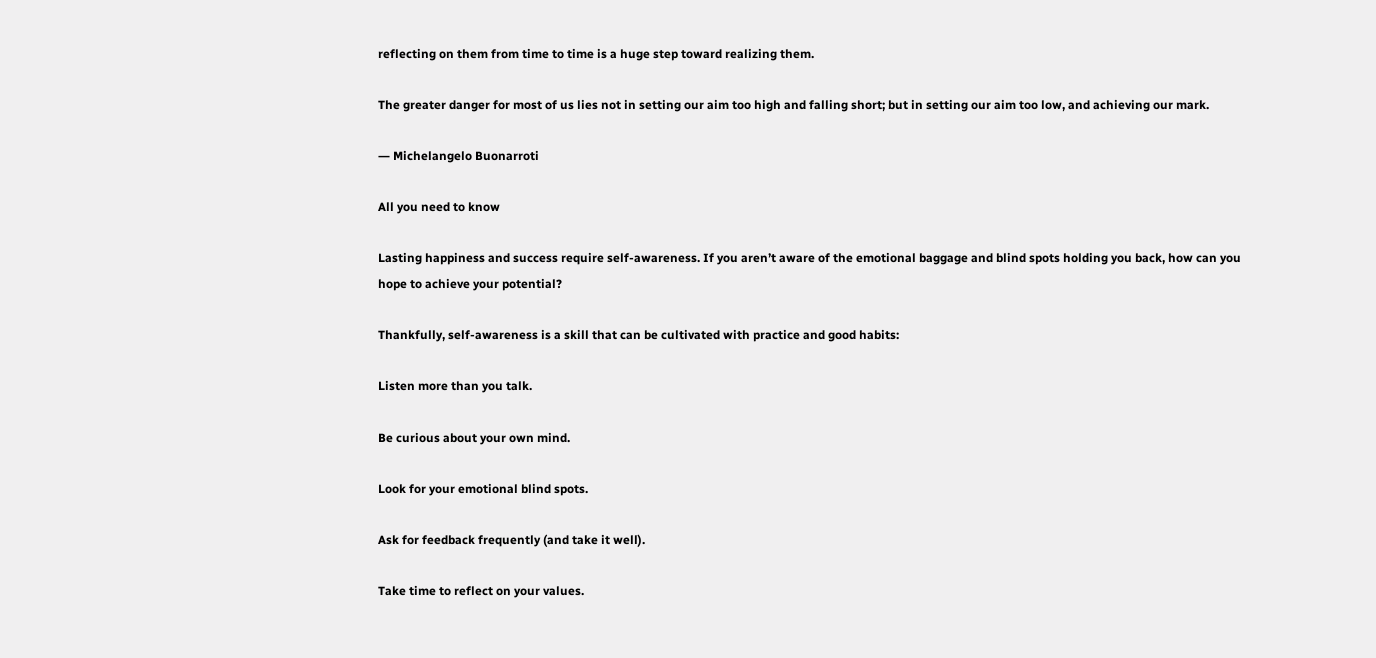reflecting on them from time to time is a huge step toward realizing them.

The greater danger for most of us lies not in setting our aim too high and falling short; but in setting our aim too low, and achieving our mark.

― Michelangelo Buonarroti

All you need to know

Lasting happiness and success require self-awareness. If you aren’t aware of the emotional baggage and blind spots holding you back, how can you hope to achieve your potential?

Thankfully, self-awareness is a skill that can be cultivated with practice and good habits:

Listen more than you talk.

Be curious about your own mind.

Look for your emotional blind spots.

Ask for feedback frequently (and take it well).

Take time to reflect on your values.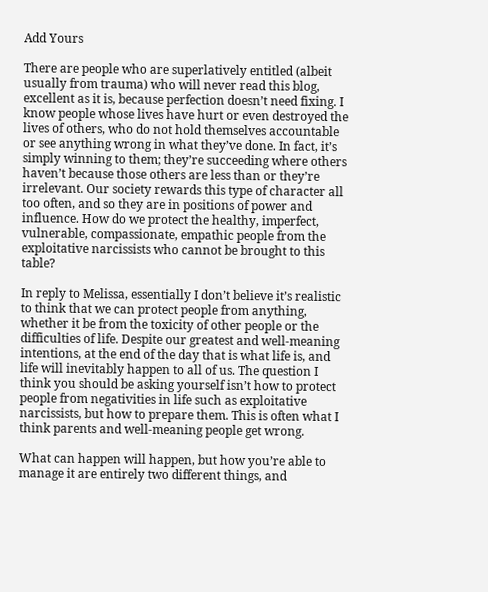Add Yours

There are people who are superlatively entitled (albeit usually from trauma) who will never read this blog, excellent as it is, because perfection doesn’t need fixing. I know people whose lives have hurt or even destroyed the lives of others, who do not hold themselves accountable or see anything wrong in what they’ve done. In fact, it’s simply winning to them; they’re succeeding where others haven’t because those others are less than or they’re irrelevant. Our society rewards this type of character all too often, and so they are in positions of power and influence. How do we protect the healthy, imperfect, vulnerable, compassionate, empathic people from the exploitative narcissists who cannot be brought to this table?

In reply to Melissa, essentially I don’t believe it’s realistic to think that we can protect people from anything, whether it be from the toxicity of other people or the difficulties of life. Despite our greatest and well-meaning intentions, at the end of the day that is what life is, and life will inevitably happen to all of us. The question I think you should be asking yourself isn’t how to protect people from negativities in life such as exploitative narcissists, but how to prepare them. This is often what I think parents and well-meaning people get wrong.

What can happen will happen, but how you’re able to manage it are entirely two different things, and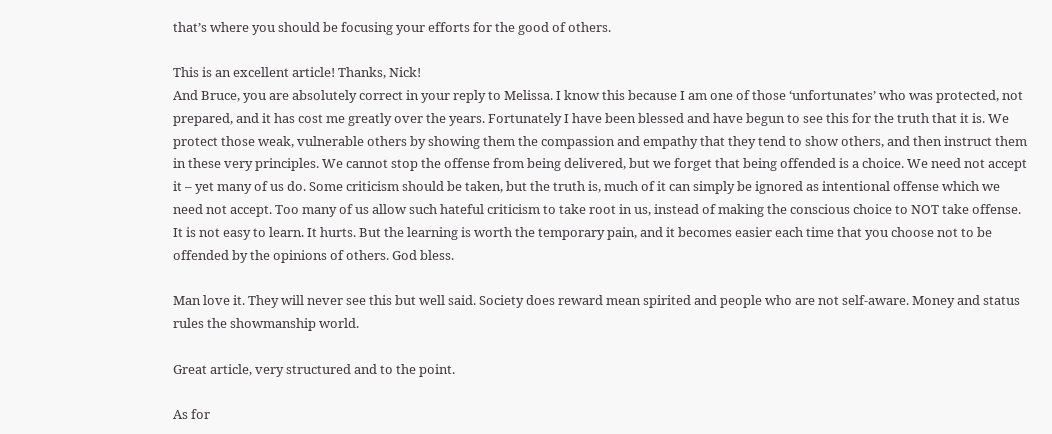that’s where you should be focusing your efforts for the good of others.

This is an excellent article! Thanks, Nick!
And Bruce, you are absolutely correct in your reply to Melissa. I know this because I am one of those ‘unfortunates’ who was protected, not prepared, and it has cost me greatly over the years. Fortunately I have been blessed and have begun to see this for the truth that it is. We protect those weak, vulnerable others by showing them the compassion and empathy that they tend to show others, and then instruct them in these very principles. We cannot stop the offense from being delivered, but we forget that being offended is a choice. We need not accept it – yet many of us do. Some criticism should be taken, but the truth is, much of it can simply be ignored as intentional offense which we need not accept. Too many of us allow such hateful criticism to take root in us, instead of making the conscious choice to NOT take offense. It is not easy to learn. It hurts. But the learning is worth the temporary pain, and it becomes easier each time that you choose not to be offended by the opinions of others. God bless.

Man love it. They will never see this but well said. Society does reward mean spirited and people who are not self-aware. Money and status rules the showmanship world.

Great article, very structured and to the point.

As for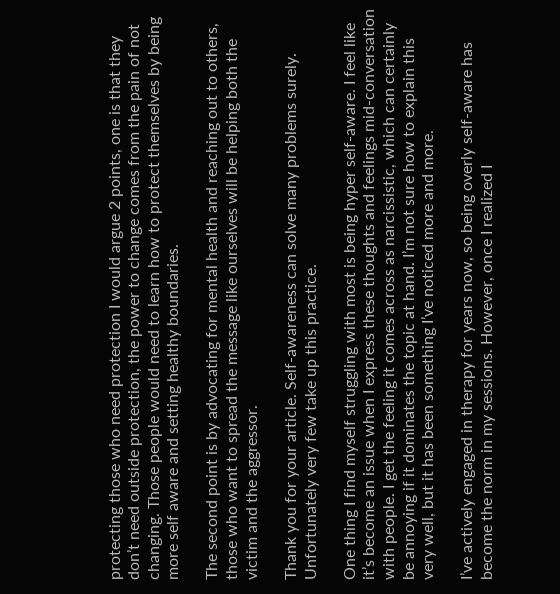protecting those who need protection I would argue 2 points, one is that they don’t need outside protection, the power to change comes from the pain of not changing. Those people would need to learn how to protect themselves by being more self aware and setting healthy boundaries.

The second point is by advocating for mental health and reaching out to others, those who want to spread the message like ourselves will be helping both the victim and the aggressor.

Thank you for your article. Self-awareness can solve many problems surely. Unfortunately very few take up this practice.

One thing I find myself struggling with most is being hyper self-aware. I feel like it’s become an issue when I express these thoughts and feelings mid-conversation with people. I get the feeling it comes across as narcissistic, which can certainly be annoying if it dominates the topic at hand. I’m not sure how to explain this very well, but it has been something I’ve noticed more and more.

I’ve actively engaged in therapy for years now, so being overly self-aware has become the norm in my sessions. However, once I realized I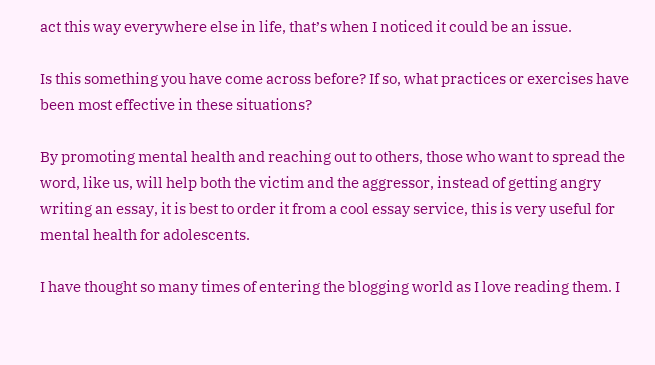act this way everywhere else in life, that’s when I noticed it could be an issue.

Is this something you have come across before? If so, what practices or exercises have been most effective in these situations?

By promoting mental health and reaching out to others, those who want to spread the word, like us, will help both the victim and the aggressor, instead of getting angry writing an essay, it is best to order it from a cool essay service, this is very useful for mental health for adolescents.

I have thought so many times of entering the blogging world as I love reading them. I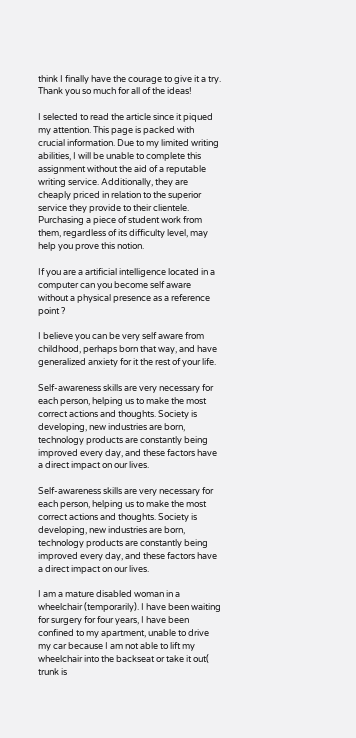think I finally have the courage to give it a try. Thank you so much for all of the ideas!

I selected to read the article since it piqued my attention. This page is packed with crucial information. Due to my limited writing abilities, I will be unable to complete this assignment without the aid of a reputable writing service. Additionally, they are cheaply priced in relation to the superior service they provide to their clientele. Purchasing a piece of student work from them, regardless of its difficulty level, may help you prove this notion.

If you are a artificial intelligence located in a computer can you become self aware without a physical presence as a reference point ?

I believe you can be very self aware from childhood, perhaps born that way, and have generalized anxiety for it the rest of your life.

Self-awareness skills are very necessary for each person, helping us to make the most correct actions and thoughts. Society is developing, new industries are born, technology products are constantly being improved every day, and these factors have a direct impact on our lives.

Self-awareness skills are very necessary for each person, helping us to make the most correct actions and thoughts. Society is developing, new industries are born, technology products are constantly being improved every day, and these factors have a direct impact on our lives.

I am a mature disabled woman in a wheelchair (temporarily). I have been waiting for surgery for four years, I have been confined to my apartment, unable to drive my car because I am not able to lift my wheelchair into the backseat or take it out( trunk is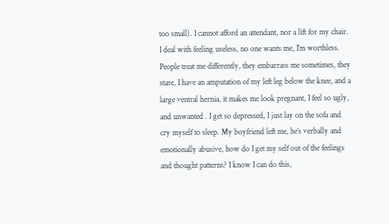too small). I cannot afford an attendant, nor a lift for my chair. I deal with feeling useless, no one wants me, I’m worthless. People treat me differently, they embarrass me sometimes, they stare, I have an amputation of my left leg below the knee, and a large ventral hernia, it makes me look pregnant, I feel so ugly, and unwanted . I get so depressed, I just lay on the sofa and cry myself to sleep. My boyfriend left me, he’s verbally and emotionally abusive, how do I get my self out of the feelings and thought patterns? I know I can do this,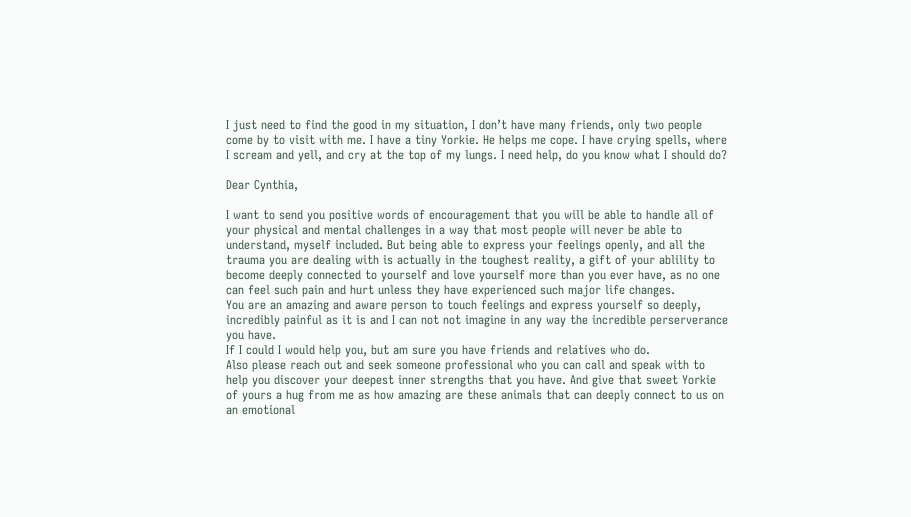I just need to find the good in my situation, I don’t have many friends, only two people come by to visit with me. I have a tiny Yorkie. He helps me cope. I have crying spells, where I scream and yell, and cry at the top of my lungs. I need help, do you know what I should do?

Dear Cynthia,

I want to send you positive words of encouragement that you will be able to handle all of your physical and mental challenges in a way that most people will never be able to understand, myself included. But being able to express your feelings openly, and all the trauma you are dealing with is actually in the toughest reality, a gift of your ablility to become deeply connected to yourself and love yourself more than you ever have, as no one can feel such pain and hurt unless they have experienced such major life changes.
You are an amazing and aware person to touch feelings and express yourself so deeply, incredibly painful as it is and I can not not imagine in any way the incredible perserverance you have.
If I could I would help you, but am sure you have friends and relatives who do.
Also please reach out and seek someone professional who you can call and speak with to help you discover your deepest inner strengths that you have. And give that sweet Yorkie of yours a hug from me as how amazing are these animals that can deeply connect to us on an emotional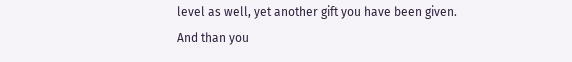level as well, yet another gift you have been given.
And than you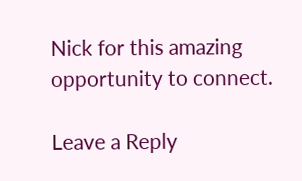Nick for this amazing opportunity to connect.

Leave a Reply